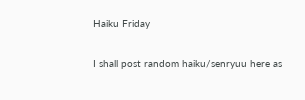Haiku Friday

I shall post random haiku/senryuu here as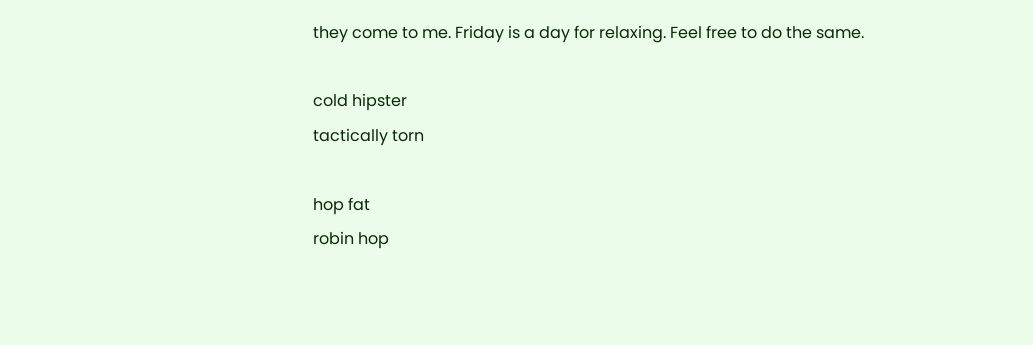they come to me. Friday is a day for relaxing. Feel free to do the same.

cold hipster
tactically torn

hop fat
robin hop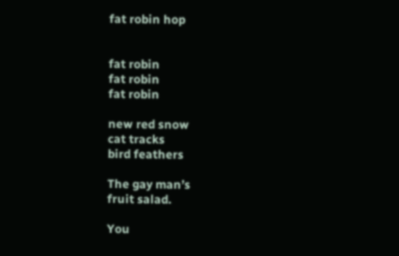fat robin hop


fat robin
fat robin
fat robin

new red snow
cat tracks
bird feathers

The gay man’s
fruit salad.

You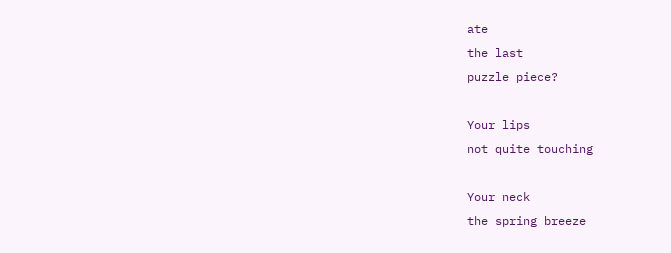ate
the last
puzzle piece?

Your lips
not quite touching

Your neck
the spring breeze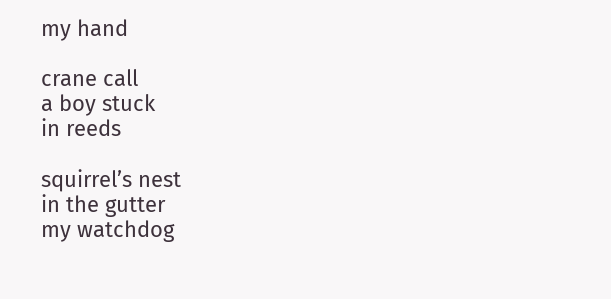my hand

crane call
a boy stuck
in reeds

squirrel’s nest
in the gutter
my watchdog